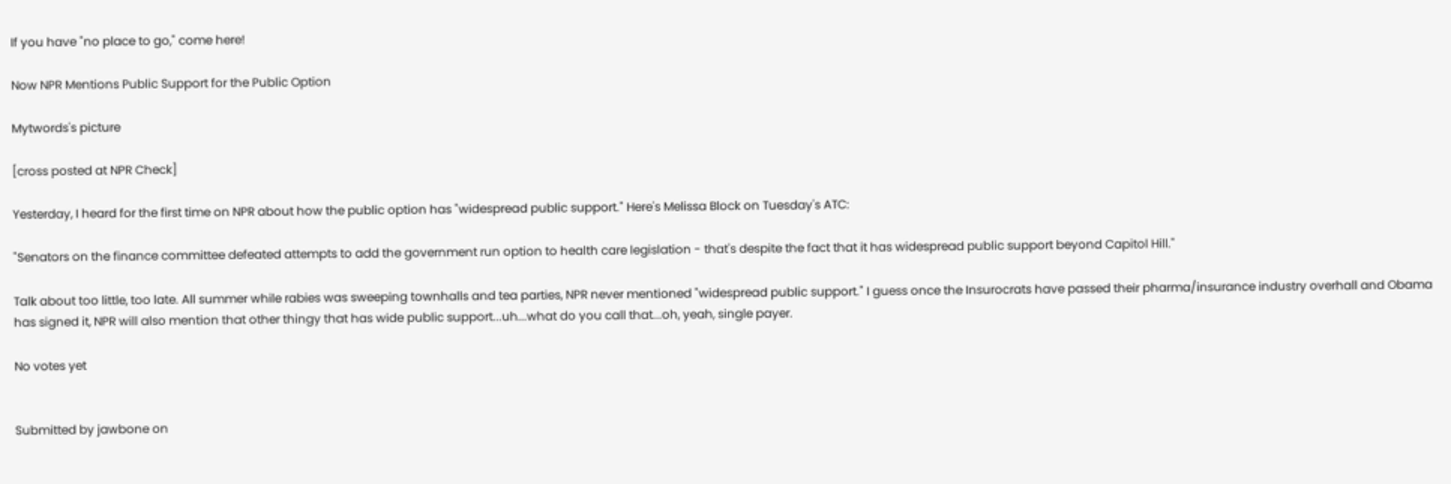If you have "no place to go," come here!

Now NPR Mentions Public Support for the Public Option

Mytwords's picture

[cross posted at NPR Check]

Yesterday, I heard for the first time on NPR about how the public option has "widespread public support." Here's Melissa Block on Tuesday's ATC:

"Senators on the finance committee defeated attempts to add the government run option to health care legislation - that's despite the fact that it has widespread public support beyond Capitol Hill."

Talk about too little, too late. All summer while rabies was sweeping townhalls and tea parties, NPR never mentioned "widespread public support." I guess once the Insurocrats have passed their pharma/insurance industry overhall and Obama has signed it, NPR will also mention that other thingy that has wide public support...uh...what do you call that...oh, yeah, single payer.

No votes yet


Submitted by jawbone on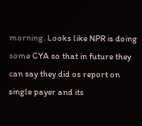morning. Looks like NPR is doing some CYA so that in future they can say they did os report on single payer and its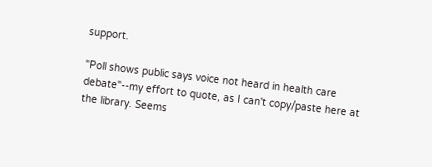support.

"Poll shows public says voice not heard in health care debate"--my effort to quote, as I can't copy/paste here at the library. Seems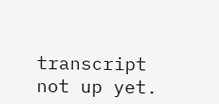transcript not up yet.